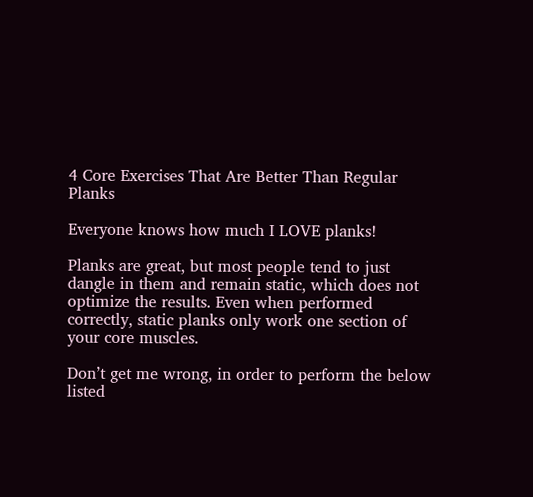4 Core Exercises That Are Better Than Regular Planks

Everyone knows how much I LOVE planks!

Planks are great, but most people tend to just dangle in them and remain static, which does not optimize the results. Even when performed correctly, static planks only work one section of your core muscles.

Don’t get me wrong, in order to perform the below listed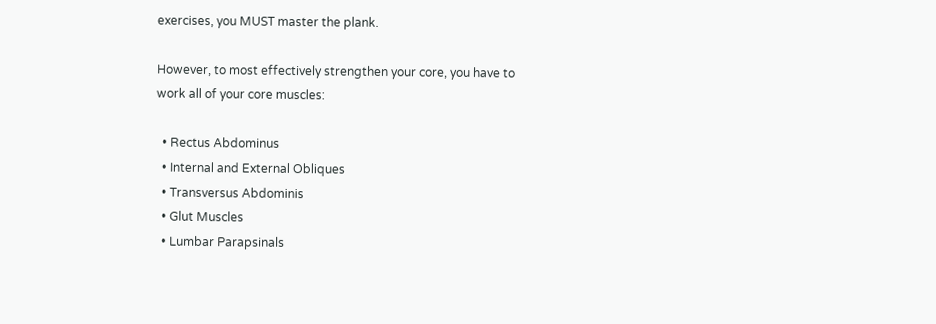exercises, you MUST master the plank.

However, to most effectively strengthen your core, you have to work all of your core muscles:

  • Rectus Abdominus
  • Internal and External Obliques
  • Transversus Abdominis
  • Glut Muscles
  • Lumbar Parapsinals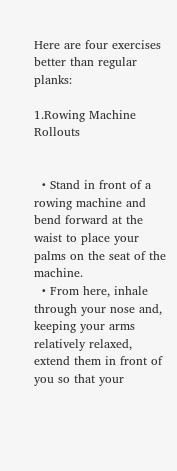Here are four exercises better than regular planks:

1.Rowing Machine Rollouts


  • Stand in front of a rowing machine and bend forward at the waist to place your palms on the seat of the machine.
  • From here, inhale through your nose and, keeping your arms relatively relaxed, extend them in front of you so that your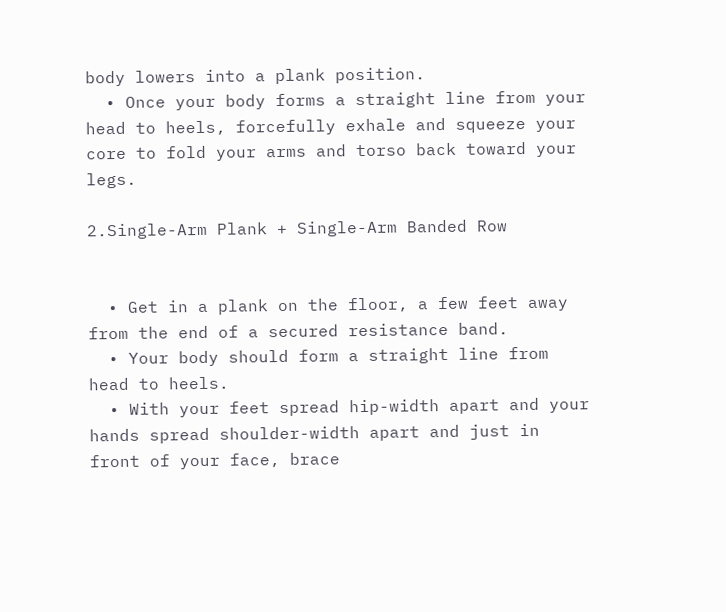body lowers into a plank position.
  • Once your body forms a straight line from your head to heels, forcefully exhale and squeeze your core to fold your arms and torso back toward your legs.

2.Single-Arm Plank + Single-Arm Banded Row


  • Get in a plank on the floor, a few feet away from the end of a secured resistance band.
  • Your body should form a straight line from head to heels.
  • With your feet spread hip-width apart and your hands spread shoulder-width apart and just in front of your face, brace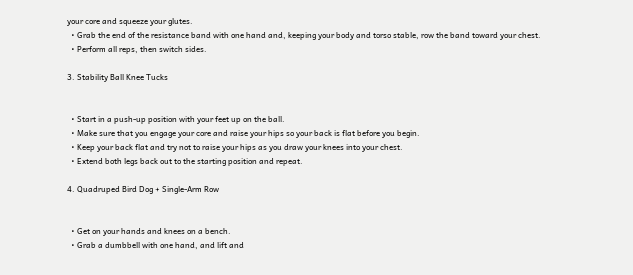your core and squeeze your glutes.
  • Grab the end of the resistance band with one hand and, keeping your body and torso stable, row the band toward your chest.
  • Perform all reps, then switch sides.

3. Stability Ball Knee Tucks


  • Start in a push-up position with your feet up on the ball.
  • Make sure that you engage your core and raise your hips so your back is flat before you begin.
  • Keep your back flat and try not to raise your hips as you draw your knees into your chest.
  • Extend both legs back out to the starting position and repeat.

4. Quadruped Bird Dog + Single-Arm Row


  • Get on your hands and knees on a bench.
  • Grab a dumbbell with one hand, and lift and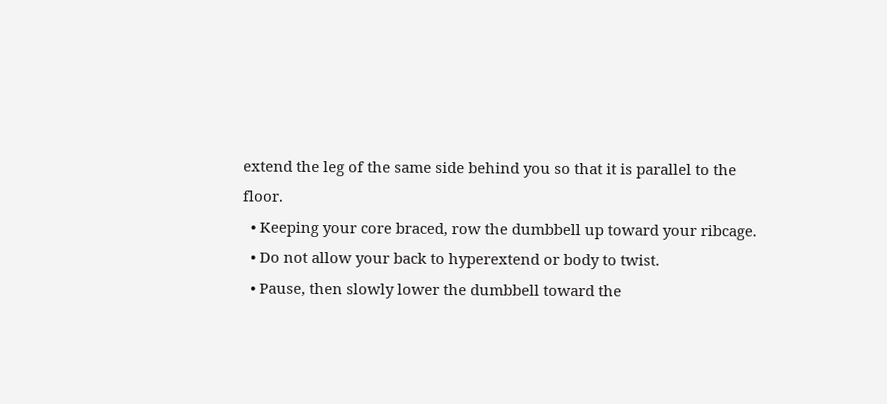extend the leg of the same side behind you so that it is parallel to the floor.
  • Keeping your core braced, row the dumbbell up toward your ribcage.
  • Do not allow your back to hyperextend or body to twist.
  • Pause, then slowly lower the dumbbell toward the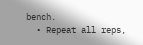bench.
  • Repeat all reps,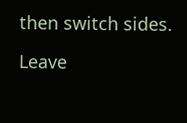then switch sides.

Leave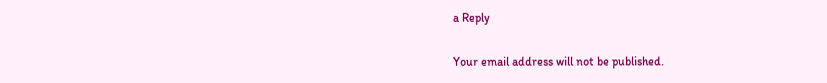a Reply

Your email address will not be published.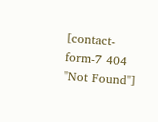[contact-form-7 404 "Not Found"]